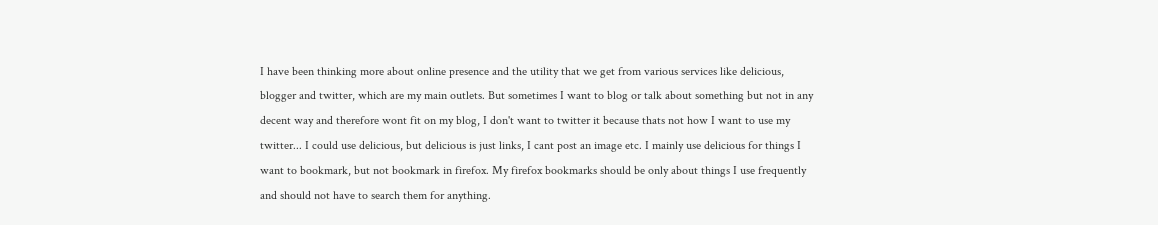I have been thinking more about online presence and the utility that we get from various services like delicious, blogger and twitter, which are my main outlets. But sometimes I want to blog or talk about something but not in any decent way and therefore wont fit on my blog, I don't want to twitter it because thats not how I want to use my twitter... I could use delicious, but delicious is just links, I cant post an image etc. I mainly use delicious for things I want to bookmark, but not bookmark in firefox. My firefox bookmarks should be only about things I use frequently and should not have to search them for anything.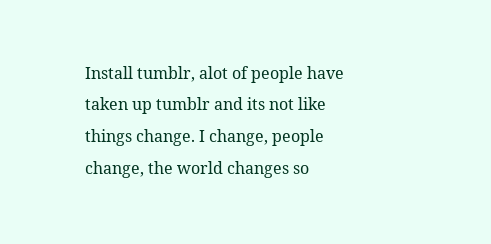Install tumblr, alot of people have taken up tumblr and its not like things change. I change, people change, the world changes so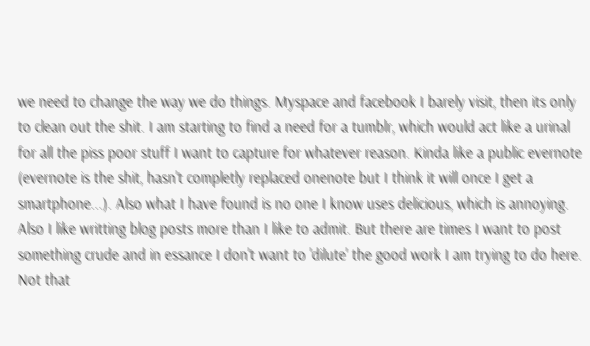we need to change the way we do things. Myspace and facebook I barely visit, then its only to clean out the shit. I am starting to find a need for a tumblr, which would act like a urinal for all the piss poor stuff I want to capture for whatever reason. Kinda like a public evernote (evernote is the shit, hasn't completly replaced onenote but I think it will once I get a smartphone...). Also what I have found is no one I know uses delicious, which is annoying. Also I like writting blog posts more than I like to admit. But there are times I want to post something crude and in essance I don't want to 'dilute' the good work I am trying to do here. Not that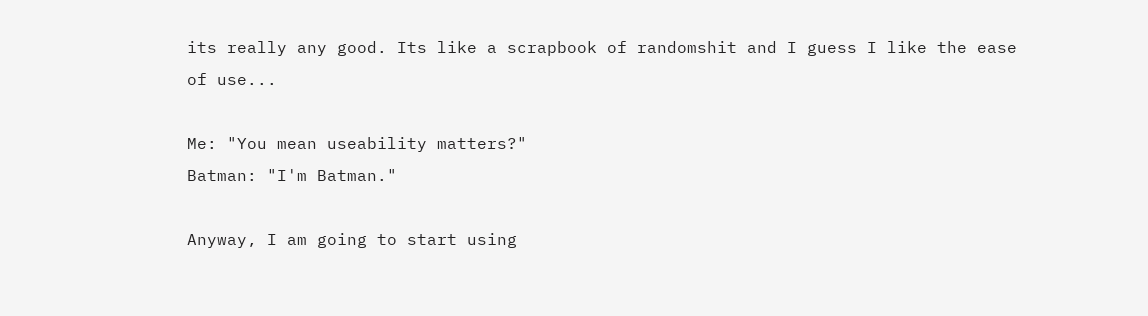its really any good. Its like a scrapbook of randomshit and I guess I like the ease of use...

Me: "You mean useability matters?"
Batman: "I'm Batman."

Anyway, I am going to start using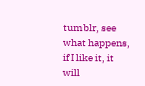tumblr, see what happens, if I like it, it will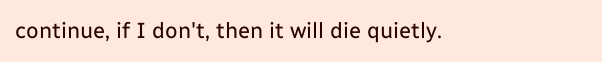continue, if I don't, then it will die quietly.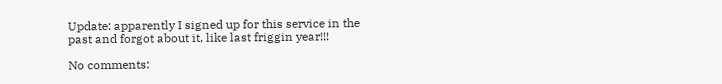Update: apparently I signed up for this service in the past and forgot about it, like last friggin year!!!

No comments: